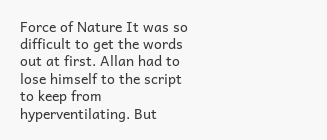Force of Nature It was so difficult to get the words out at first. Allan had to lose himself to the script to keep from hyperventilating. But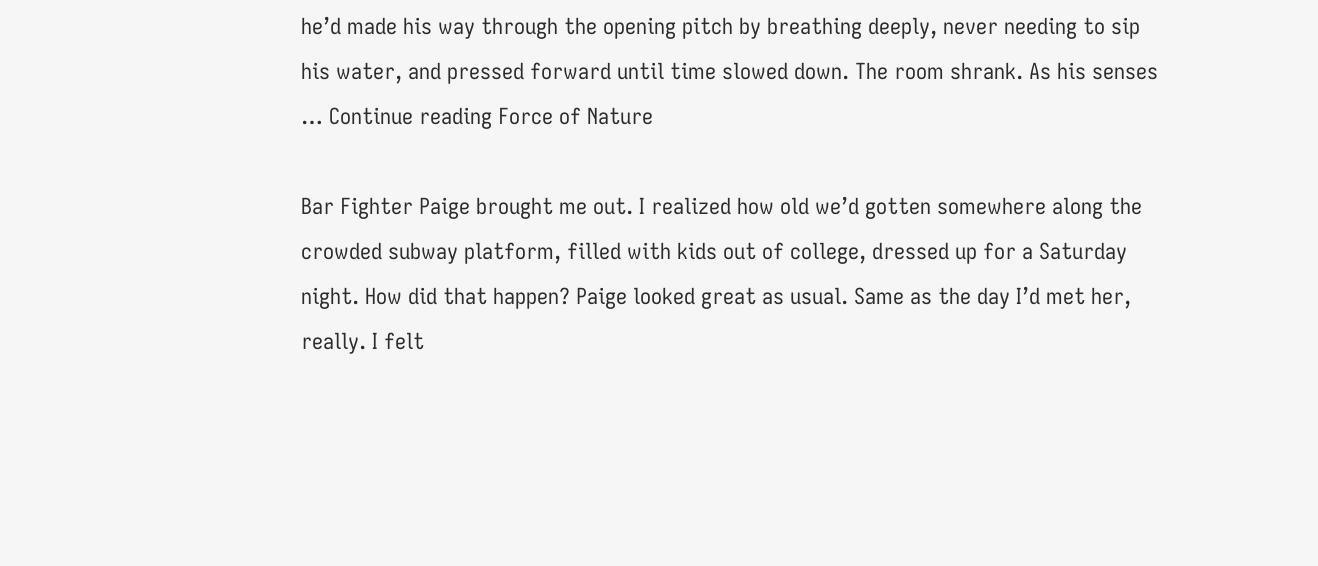he’d made his way through the opening pitch by breathing deeply, never needing to sip his water, and pressed forward until time slowed down. The room shrank. As his senses … Continue reading Force of Nature

Bar Fighter Paige brought me out. I realized how old we’d gotten somewhere along the crowded subway platform, filled with kids out of college, dressed up for a Saturday night. How did that happen? Paige looked great as usual. Same as the day I’d met her, really. I felt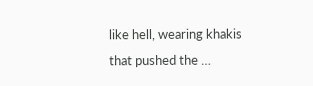like hell, wearing khakis that pushed the …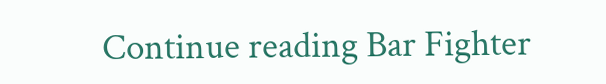Continue reading Bar Fighter